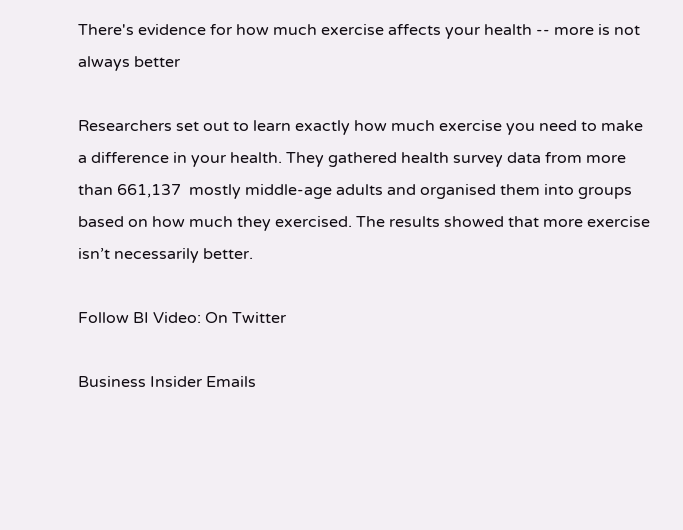There's evidence for how much exercise affects your health -- more is not always better

Researchers set out to learn exactly how much exercise you need to make a difference in your health. They gathered health survey data from more than 661,137  mostly middle-age adults and organised them into groups based on how much they exercised. The results showed that more exercise isn’t necessarily better.

Follow BI Video: On Twitter

Business Insider Emails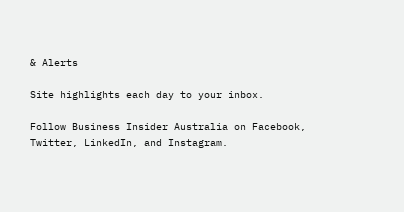& Alerts

Site highlights each day to your inbox.

Follow Business Insider Australia on Facebook, Twitter, LinkedIn, and Instagram.